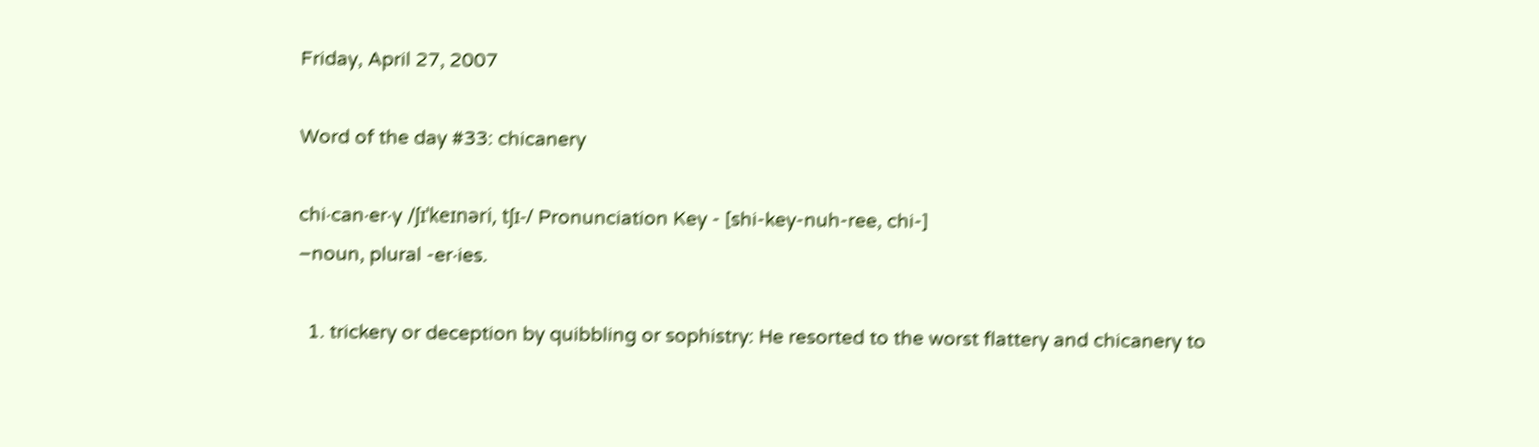Friday, April 27, 2007

Word of the day #33: chicanery

chi·can·er·y /ʃɪˈkeɪnəri, tʃɪ-/ Pronunciation Key - [shi-key-nuh-ree, chi-]
–noun, plural -er·ies.

  1. trickery or deception by quibbling or sophistry: He resorted to the worst flattery and chicanery to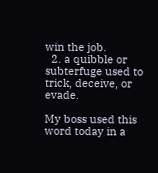win the job.
  2. a quibble or subterfuge used to trick, deceive, or evade.

My boss used this word today in a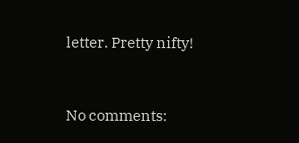letter. Pretty nifty!


No comments: